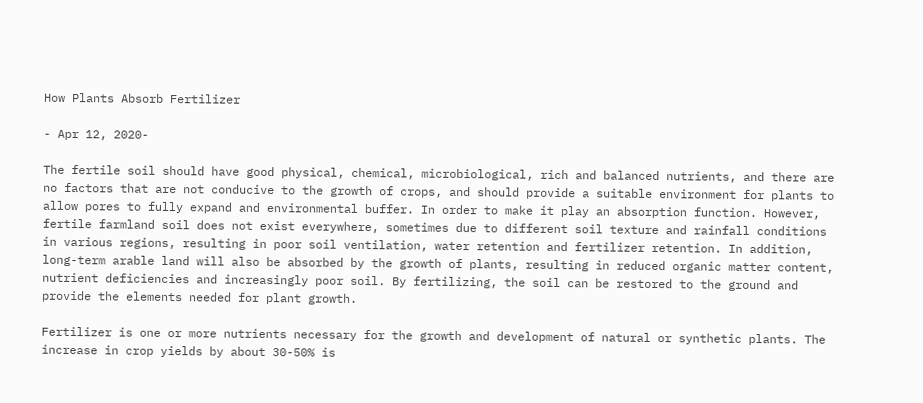How Plants Absorb Fertilizer

- Apr 12, 2020-

The fertile soil should have good physical, chemical, microbiological, rich and balanced nutrients, and there are no factors that are not conducive to the growth of crops, and should provide a suitable environment for plants to allow pores to fully expand and environmental buffer. In order to make it play an absorption function. However, fertile farmland soil does not exist everywhere, sometimes due to different soil texture and rainfall conditions in various regions, resulting in poor soil ventilation, water retention and fertilizer retention. In addition, long-term arable land will also be absorbed by the growth of plants, resulting in reduced organic matter content, nutrient deficiencies and increasingly poor soil. By fertilizing, the soil can be restored to the ground and provide the elements needed for plant growth.

Fertilizer is one or more nutrients necessary for the growth and development of natural or synthetic plants. The increase in crop yields by about 30-50% is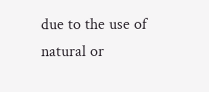due to the use of natural or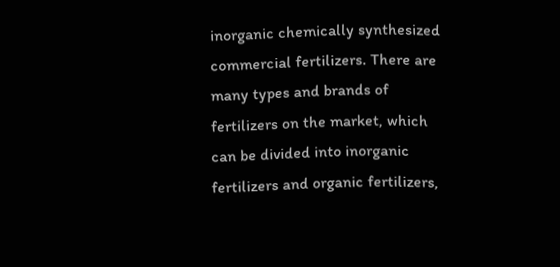inorganic chemically synthesized commercial fertilizers. There are many types and brands of fertilizers on the market, which can be divided into inorganic fertilizers and organic fertilizers,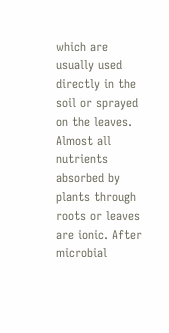which are usually used directly in the soil or sprayed on the leaves. Almost all nutrients absorbed by plants through roots or leaves are ionic. After microbial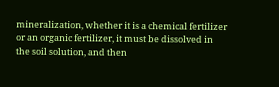mineralization, whether it is a chemical fertilizer or an organic fertilizer, it must be dissolved in the soil solution, and then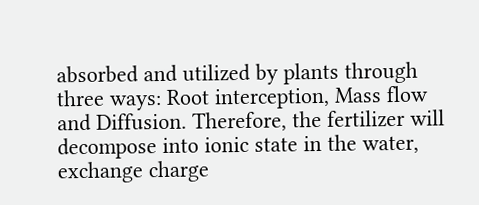absorbed and utilized by plants through three ways: Root interception, Mass flow and Diffusion. Therefore, the fertilizer will decompose into ionic state in the water, exchange charge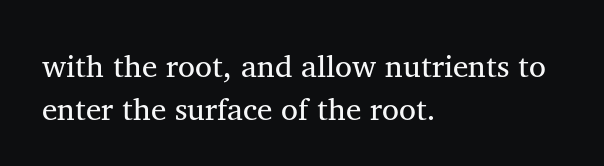with the root, and allow nutrients to enter the surface of the root.